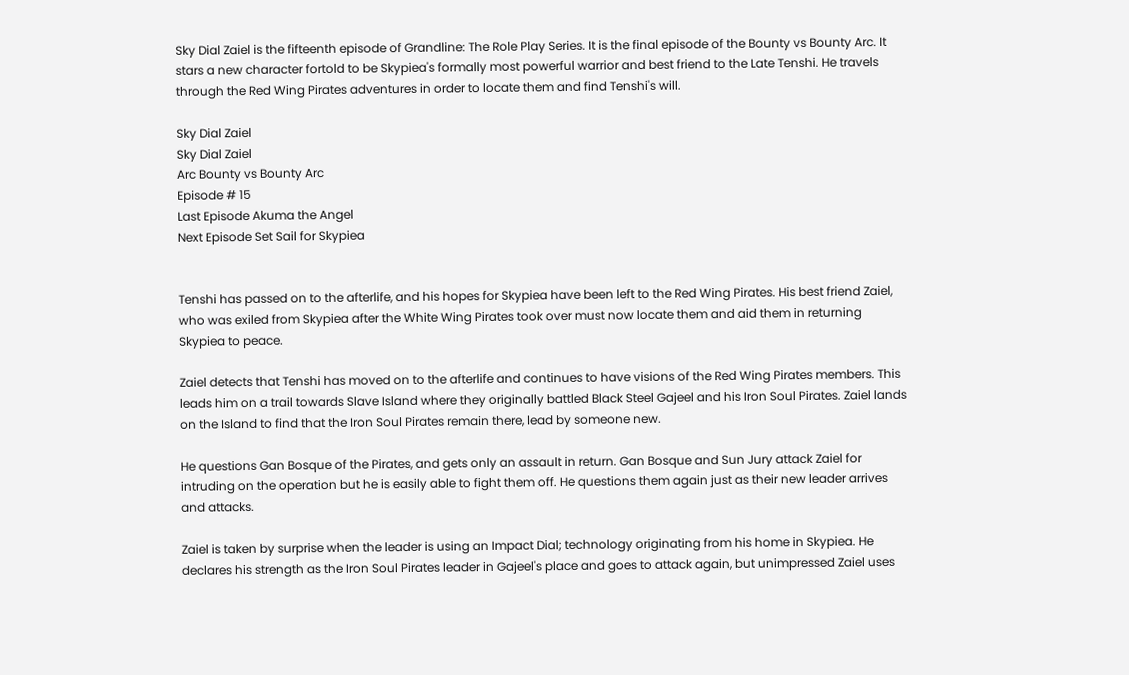Sky Dial Zaiel is the fifteenth episode of Grandline: The Role Play Series. It is the final episode of the Bounty vs Bounty Arc. It stars a new character fortold to be Skypiea's formally most powerful warrior and best friend to the Late Tenshi. He travels through the Red Wing Pirates adventures in order to locate them and find Tenshi's will.

Sky Dial Zaiel
Sky Dial Zaiel
Arc Bounty vs Bounty Arc
Episode # 15
Last Episode Akuma the Angel
Next Episode Set Sail for Skypiea


Tenshi has passed on to the afterlife, and his hopes for Skypiea have been left to the Red Wing Pirates. His best friend Zaiel, who was exiled from Skypiea after the White Wing Pirates took over must now locate them and aid them in returning Skypiea to peace.

Zaiel detects that Tenshi has moved on to the afterlife and continues to have visions of the Red Wing Pirates members. This leads him on a trail towards Slave Island where they originally battled Black Steel Gajeel and his Iron Soul Pirates. Zaiel lands on the Island to find that the Iron Soul Pirates remain there, lead by someone new.

He questions Gan Bosque of the Pirates, and gets only an assault in return. Gan Bosque and Sun Jury attack Zaiel for intruding on the operation but he is easily able to fight them off. He questions them again just as their new leader arrives and attacks.

Zaiel is taken by surprise when the leader is using an Impact Dial; technology originating from his home in Skypiea. He declares his strength as the Iron Soul Pirates leader in Gajeel's place and goes to attack again, but unimpressed Zaiel uses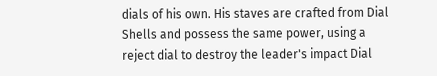dials of his own. His staves are crafted from Dial Shells and possess the same power, using a reject dial to destroy the leader's impact Dial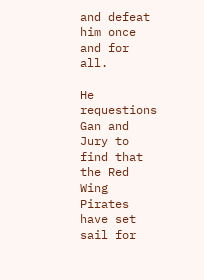and defeat him once and for all.

He requestions Gan and Jury to find that the Red Wing Pirates have set sail for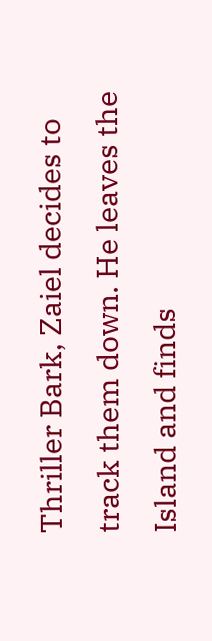Thriller Bark, Zaiel decides to track them down. He leaves the Island and finds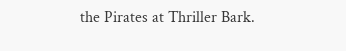the Pirates at Thriller Bark.